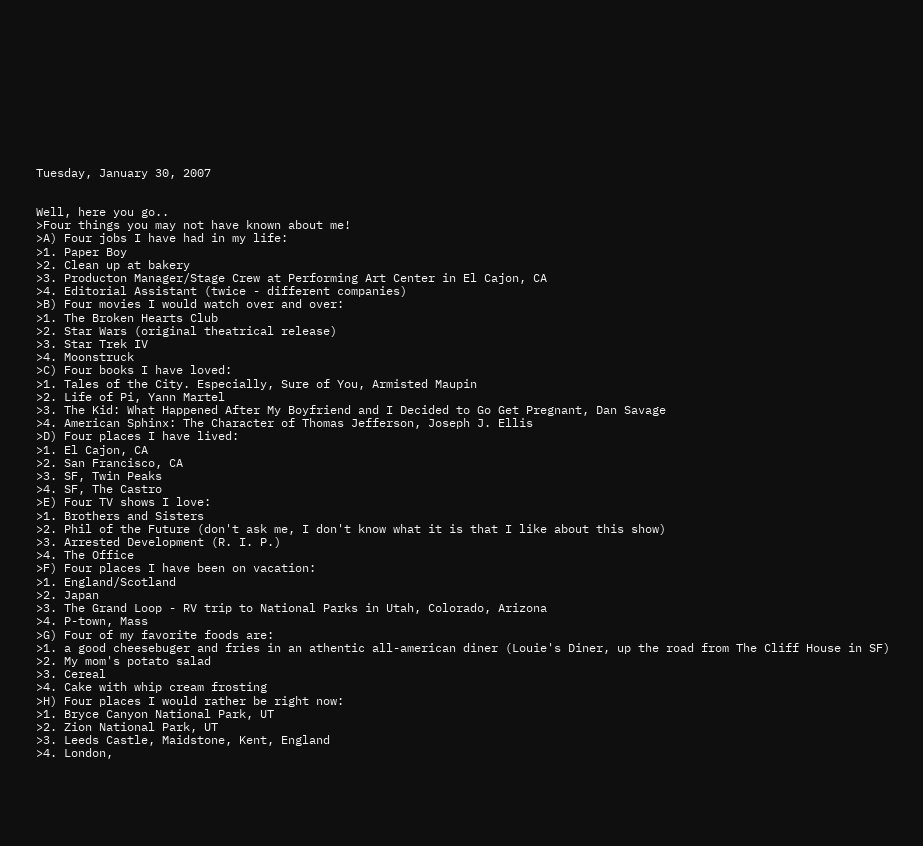Tuesday, January 30, 2007


Well, here you go..
>Four things you may not have known about me!
>A) Four jobs I have had in my life:
>1. Paper Boy
>2. Clean up at bakery
>3. Producton Manager/Stage Crew at Performing Art Center in El Cajon, CA
>4. Editorial Assistant (twice - different companies)
>B) Four movies I would watch over and over:
>1. The Broken Hearts Club
>2. Star Wars (original theatrical release)
>3. Star Trek IV
>4. Moonstruck
>C) Four books I have loved:
>1. Tales of the City. Especially, Sure of You, Armisted Maupin
>2. Life of Pi, Yann Martel
>3. The Kid: What Happened After My Boyfriend and I Decided to Go Get Pregnant, Dan Savage
>4. American Sphinx: The Character of Thomas Jefferson, Joseph J. Ellis
>D) Four places I have lived:
>1. El Cajon, CA
>2. San Francisco, CA
>3. SF, Twin Peaks
>4. SF, The Castro
>E) Four TV shows I love:
>1. Brothers and Sisters
>2. Phil of the Future (don't ask me, I don't know what it is that I like about this show)
>3. Arrested Development (R. I. P.)
>4. The Office
>F) Four places I have been on vacation:
>1. England/Scotland
>2. Japan
>3. The Grand Loop - RV trip to National Parks in Utah, Colorado, Arizona
>4. P-town, Mass
>G) Four of my favorite foods are:
>1. a good cheesebuger and fries in an athentic all-american diner (Louie's Diner, up the road from The Cliff House in SF)
>2. My mom's potato salad
>3. Cereal
>4. Cake with whip cream frosting
>H) Four places I would rather be right now:
>1. Bryce Canyon National Park, UT
>2. Zion National Park, UT
>3. Leeds Castle, Maidstone, Kent, England
>4. London,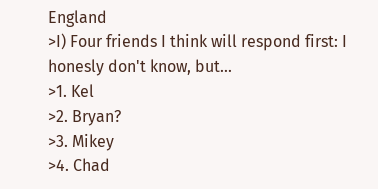England
>I) Four friends I think will respond first: I honesly don't know, but...
>1. Kel
>2. Bryan?
>3. Mikey
>4. Chad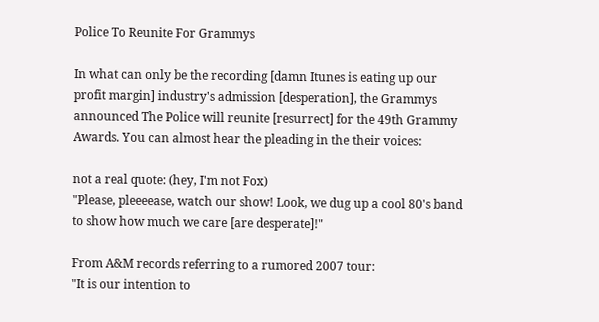Police To Reunite For Grammys

In what can only be the recording [damn Itunes is eating up our profit margin] industry's admission [desperation], the Grammys announced The Police will reunite [resurrect] for the 49th Grammy Awards. You can almost hear the pleading in the their voices:

not a real quote: (hey, I'm not Fox)
"Please, pleeeease, watch our show! Look, we dug up a cool 80's band to show how much we care [are desperate]!"

From A&M records referring to a rumored 2007 tour:
"It is our intention to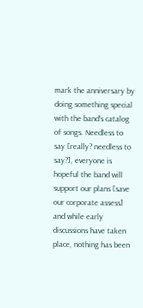mark the anniversary by doing something special with the band's catalog of songs. Needless to say [really? needless to say?], everyone is hopeful the band will support our plans [save our corporate assess] and while early discussions have taken place, nothing has been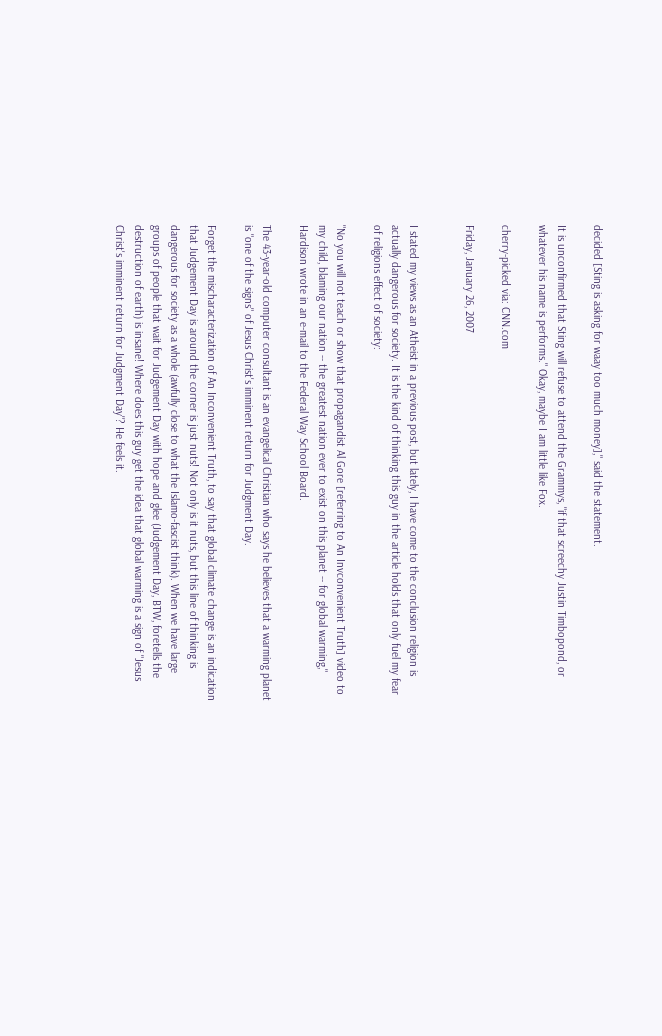decided [Sting is asking for waay too much money]," said the statement.

It is unconfirmed that Sting will refuse to attend the Grammys, "if that screechy Justin Timbopond, or whatever his name is performs." Okay, maybe I am little like Fox.

cherry-picked via: CNN.com

Friday, January 26, 2007


I stated my views as an Atheist in a previous post, but lately, I have come to the conclusion religion is actually dangerous for society. It is the kind of thinking this guy in the article holds that only fuel my fear of religions effect of society:

"No you will not teach or show that propagandist Al Gore [referring to An Invconvenient Truth] video to my child, blaming our nation -- the greatest nation ever to exist on this planet -- for global warming," Hardison wrote in an e-mail to the Federal Way School Board.

The 43-year-old computer consultant is an evangelical Christian who says he believes that a warming planet is "one of the signs" of Jesus Christ's imminent return for Judgment Day.

Forget the mischaracterization of An Inconvenient Truth, to say that global climate change is an indication that Judgement Day is around the corner is just nuts! Not only is it nuts, but this line of thinking is dangerous for society as a whole (awfully close to what the Islamo-fascist think). When we have large groups of people that wait for Judgement Day with hope and glee (Judgement Day, BTW, foretells the destruction of earth) is insane! Where does this guy get the idea that global warming is a sign of "Jesus Christ's imminent return for Judgment Day"? He feels it.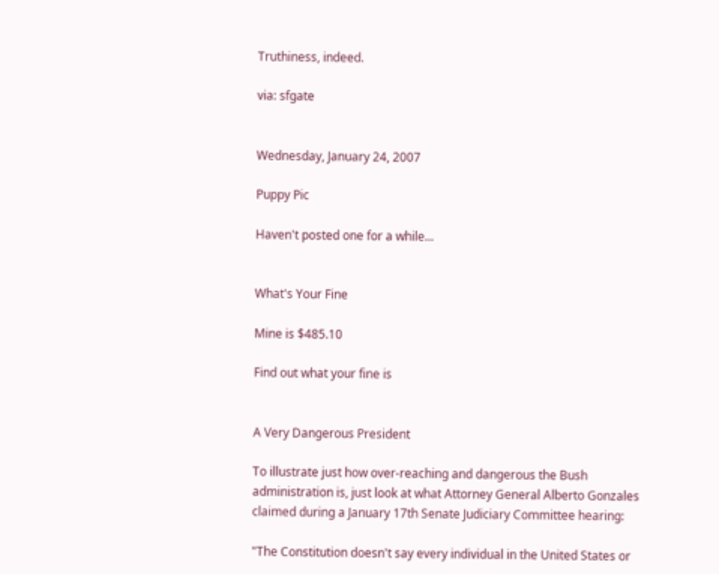Truthiness, indeed.

via: sfgate


Wednesday, January 24, 2007

Puppy Pic

Haven't posted one for a while...


What's Your Fine

Mine is $485.10

Find out what your fine is


A Very Dangerous President

To illustrate just how over-reaching and dangerous the Bush administration is, just look at what Attorney General Alberto Gonzales claimed during a January 17th Senate Judiciary Committee hearing:

"The Constitution doesn't say every individual in the United States or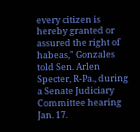every citizen is hereby granted or assured the right of habeas," Gonzales told Sen. Arlen Specter, R-Pa., during a Senate Judiciary Committee hearing Jan. 17.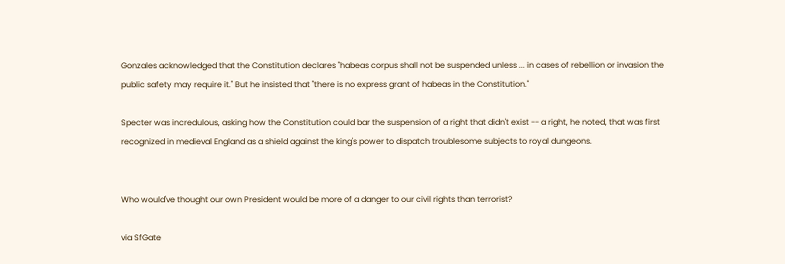Gonzales acknowledged that the Constitution declares "habeas corpus shall not be suspended unless ... in cases of rebellion or invasion the public safety may require it." But he insisted that "there is no express grant of habeas in the Constitution."

Specter was incredulous, asking how the Constitution could bar the suspension of a right that didn't exist -- a right, he noted, that was first recognized in medieval England as a shield against the king's power to dispatch troublesome subjects to royal dungeons.


Who would've thought our own President would be more of a danger to our civil rights than terrorist?

via SfGate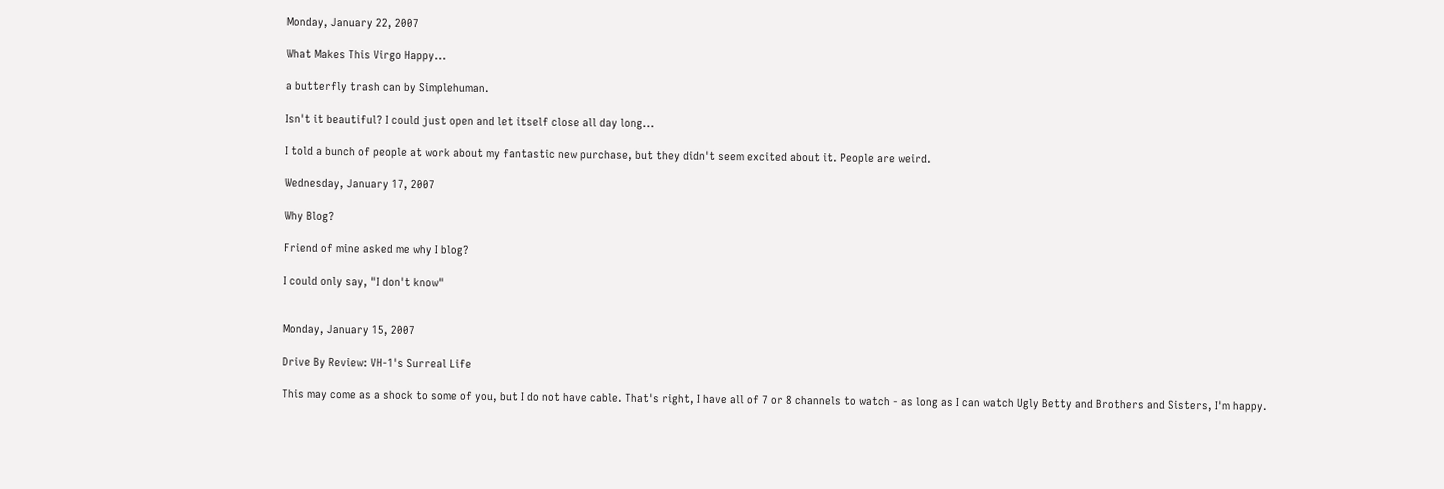Monday, January 22, 2007

What Makes This Virgo Happy...

a butterfly trash can by Simplehuman.

Isn't it beautiful? I could just open and let itself close all day long...

I told a bunch of people at work about my fantastic new purchase, but they didn't seem excited about it. People are weird.

Wednesday, January 17, 2007

Why Blog?

Friend of mine asked me why I blog?

I could only say, "I don't know"


Monday, January 15, 2007

Drive By Review: VH-1's Surreal Life

This may come as a shock to some of you, but I do not have cable. That's right, I have all of 7 or 8 channels to watch - as long as I can watch Ugly Betty and Brothers and Sisters, I'm happy.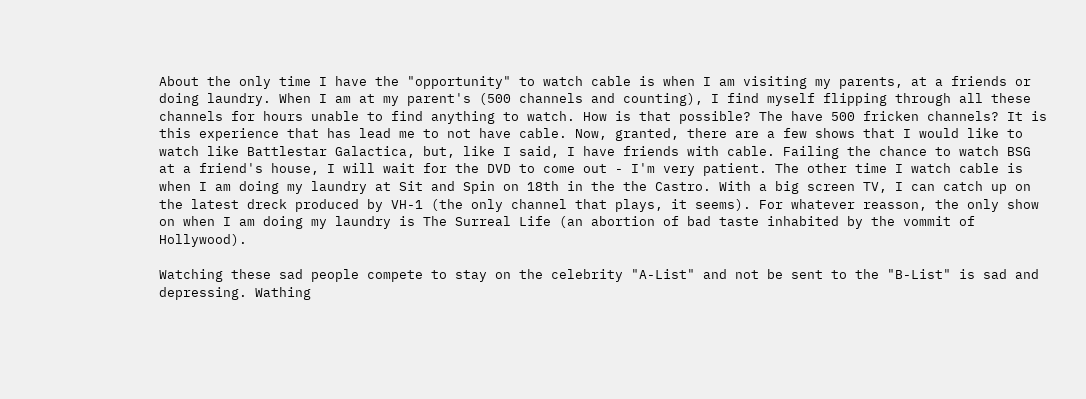About the only time I have the "opportunity" to watch cable is when I am visiting my parents, at a friends or doing laundry. When I am at my parent's (500 channels and counting), I find myself flipping through all these channels for hours unable to find anything to watch. How is that possible? The have 500 fricken channels? It is this experience that has lead me to not have cable. Now, granted, there are a few shows that I would like to watch like Battlestar Galactica, but, like I said, I have friends with cable. Failing the chance to watch BSG at a friend's house, I will wait for the DVD to come out - I'm very patient. The other time I watch cable is when I am doing my laundry at Sit and Spin on 18th in the the Castro. With a big screen TV, I can catch up on the latest dreck produced by VH-1 (the only channel that plays, it seems). For whatever reasson, the only show on when I am doing my laundry is The Surreal Life (an abortion of bad taste inhabited by the vommit of Hollywood).

Watching these sad people compete to stay on the celebrity "A-List" and not be sent to the "B-List" is sad and depressing. Wathing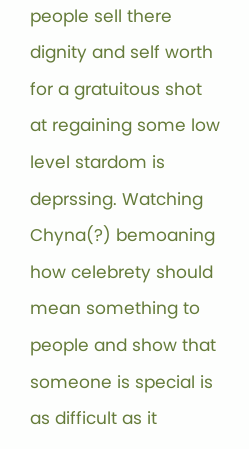people sell there dignity and self worth for a gratuitous shot at regaining some low level stardom is deprssing. Watching Chyna(?) bemoaning how celebrety should mean something to people and show that someone is special is as difficult as it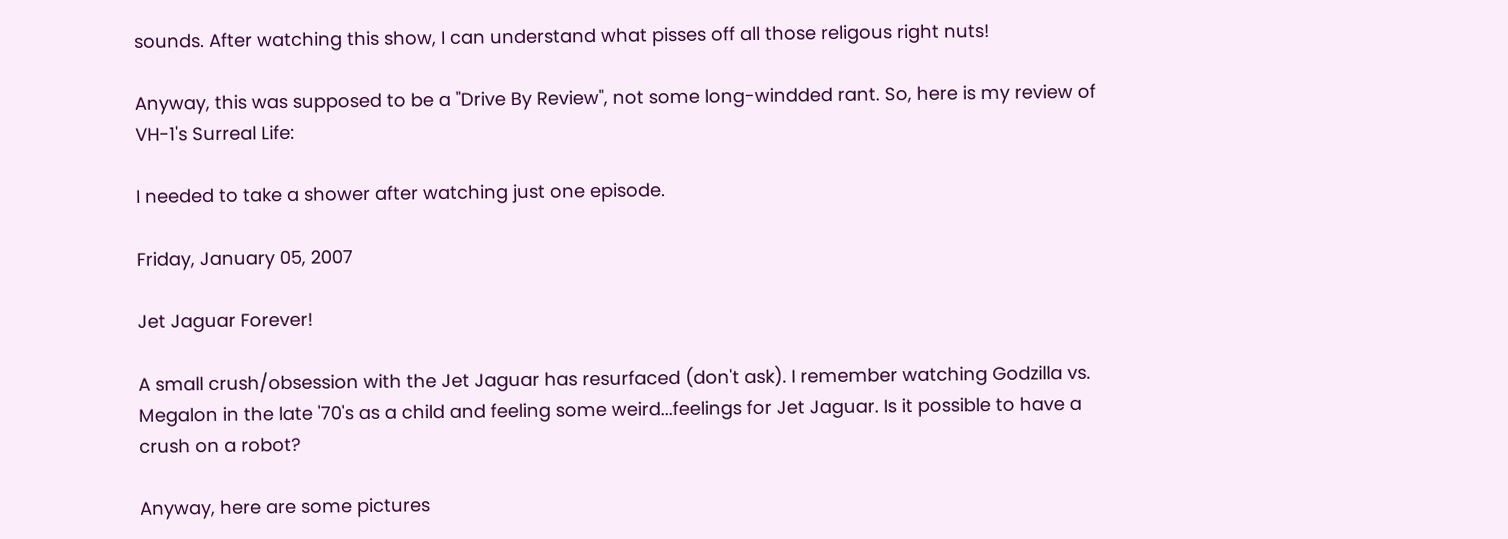sounds. After watching this show, I can understand what pisses off all those religous right nuts!

Anyway, this was supposed to be a "Drive By Review", not some long-windded rant. So, here is my review of VH-1's Surreal Life:

I needed to take a shower after watching just one episode.

Friday, January 05, 2007

Jet Jaguar Forever!

A small crush/obsession with the Jet Jaguar has resurfaced (don't ask). I remember watching Godzilla vs. Megalon in the late '70's as a child and feeling some weird...feelings for Jet Jaguar. Is it possible to have a crush on a robot?

Anyway, here are some pictures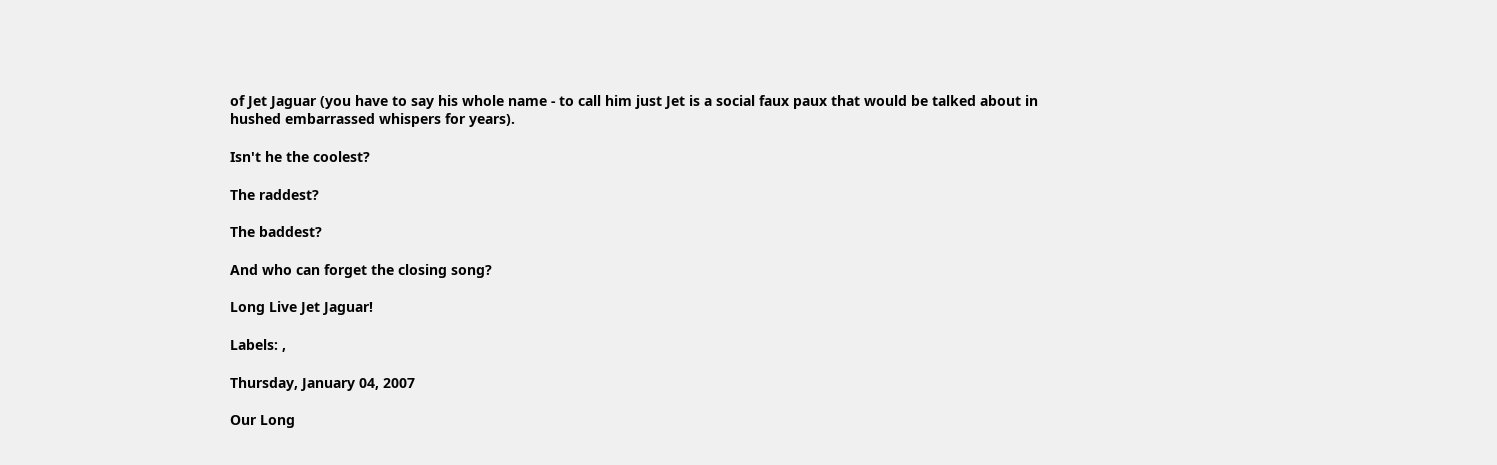of Jet Jaguar (you have to say his whole name - to call him just Jet is a social faux paux that would be talked about in hushed embarrassed whispers for years).

Isn't he the coolest?

The raddest?

The baddest?

And who can forget the closing song?

Long Live Jet Jaguar!

Labels: ,

Thursday, January 04, 2007

Our Long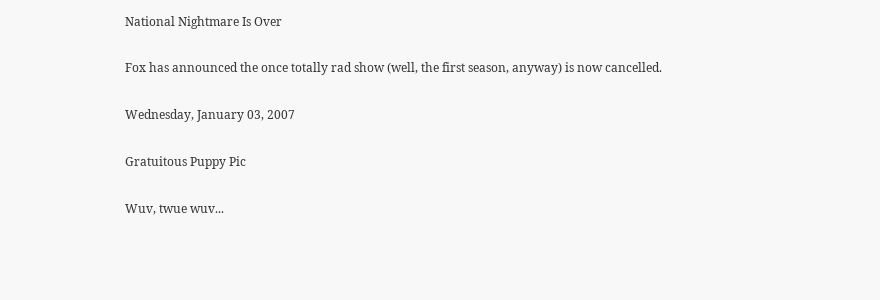National Nightmare Is Over

Fox has announced the once totally rad show (well, the first season, anyway) is now cancelled.

Wednesday, January 03, 2007

Gratuitous Puppy Pic

Wuv, twue wuv...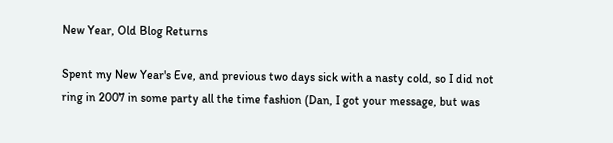New Year, Old Blog Returns

Spent my New Year's Eve, and previous two days sick with a nasty cold, so I did not ring in 2007 in some party all the time fashion (Dan, I got your message, but was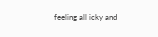feeling all icky and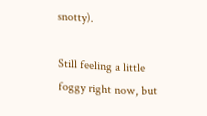snotty).

Still feeling a little foggy right now, but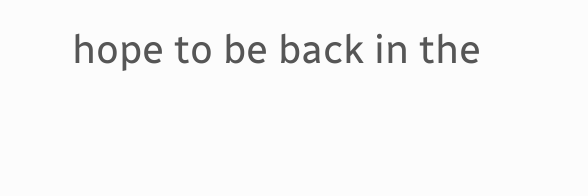hope to be back in the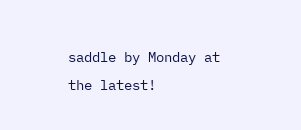saddle by Monday at the latest!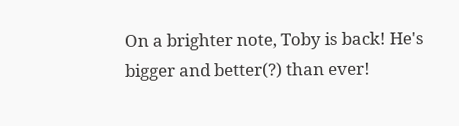On a brighter note, Toby is back! He's bigger and better(?) than ever!